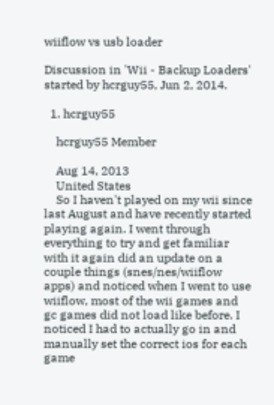wiiflow vs usb loader

Discussion in 'Wii - Backup Loaders' started by hcrguy55, Jun 2, 2014.

  1. hcrguy55

    hcrguy55 Member

    Aug 14, 2013
    United States
    So I haven't played on my wii since last August and have recently started playing again. I went through everything to try and get familiar with it again did an update on a couple things (snes/nes/wiiflow apps) and noticed when I went to use wiiflow, most of the wii games and gc games did not load like before. I noticed I had to actually go in and manually set the correct ios for each game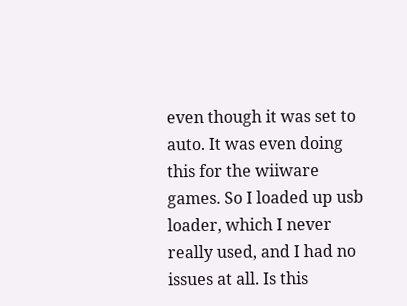even though it was set to auto. It was even doing this for the wiiware games. So I loaded up usb loader, which I never really used, and I had no issues at all. Is this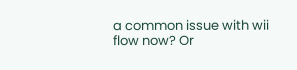a common issue with wii flow now? Or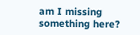am I missing something here?